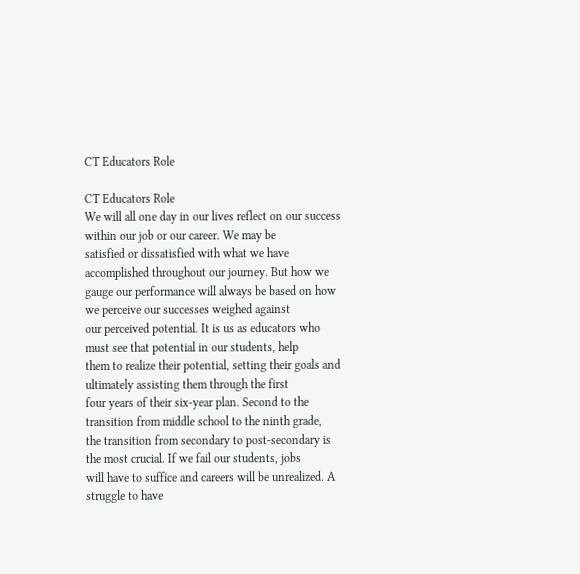CT Educators Role

CT Educators Role
We will all one day in our lives reflect on our success within our job or our career. We may be
satisfied or dissatisfied with what we have accomplished throughout our journey. But how we
gauge our performance will always be based on how we perceive our successes weighed against
our perceived potential. It is us as educators who must see that potential in our students, help
them to realize their potential, setting their goals and ultimately assisting them through the first
four years of their six-year plan. Second to the transition from middle school to the ninth grade,
the transition from secondary to post-secondary is the most crucial. If we fail our students, jobs
will have to suffice and careers will be unrealized. A struggle to have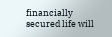financially secured life will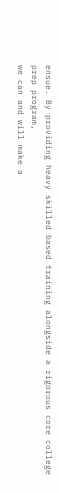ensue. By providing heavy skilled based training alongside a rigorous core college prep program,
we can and will make a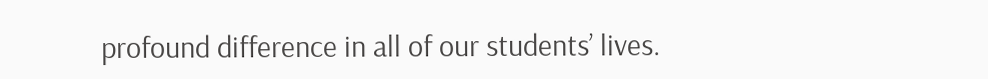profound difference in all of our students’ lives.